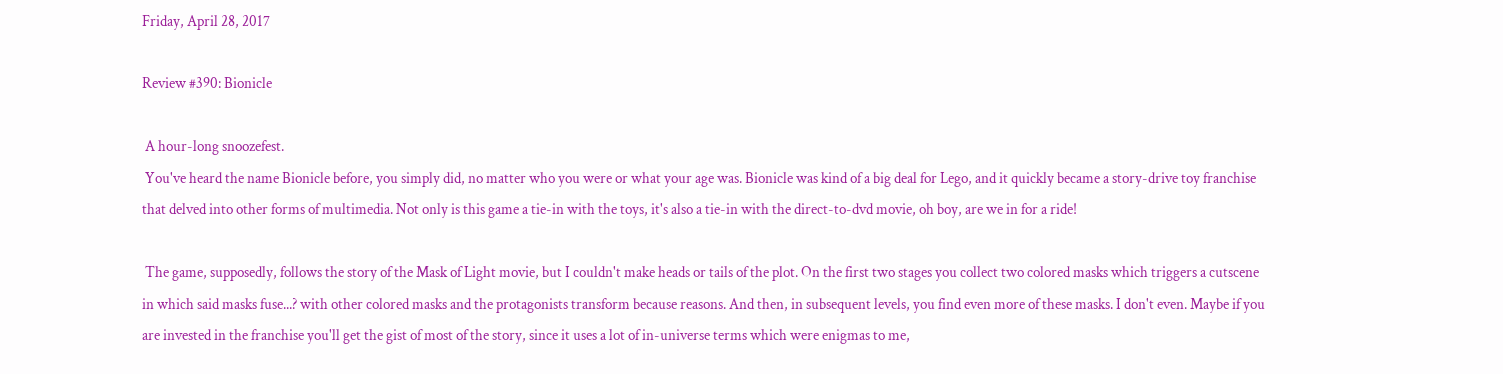Friday, April 28, 2017

Review #390: Bionicle

 A hour-long snoozefest.
 You've heard the name Bionicle before, you simply did, no matter who you were or what your age was. Bionicle was kind of a big deal for Lego, and it quickly became a story-drive toy franchise that delved into other forms of multimedia. Not only is this game a tie-in with the toys, it's also a tie-in with the direct-to-dvd movie, oh boy, are we in for a ride!

 The game, supposedly, follows the story of the Mask of Light movie, but I couldn't make heads or tails of the plot. On the first two stages you collect two colored masks which triggers a cutscene in which said masks fuse...? with other colored masks and the protagonists transform because reasons. And then, in subsequent levels, you find even more of these masks. I don't even. Maybe if you are invested in the franchise you'll get the gist of most of the story, since it uses a lot of in-universe terms which were enigmas to me,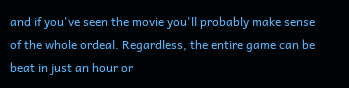and if you've seen the movie you'll probably make sense of the whole ordeal. Regardless, the entire game can be beat in just an hour or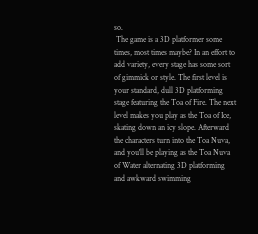so.
 The game is a 3D platformer some times, most times maybe? In an effort to add variety, every stage has some sort of gimmick or style. The first level is your standard, dull 3D platforming stage featuring the Toa of Fire. The next level makes you play as the Toa of Ice, skating down an icy slope. Afterward the characters turn into the Toa Nuva, and you'll be playing as the Toa Nuva of Water alternating 3D platforming and awkward swimming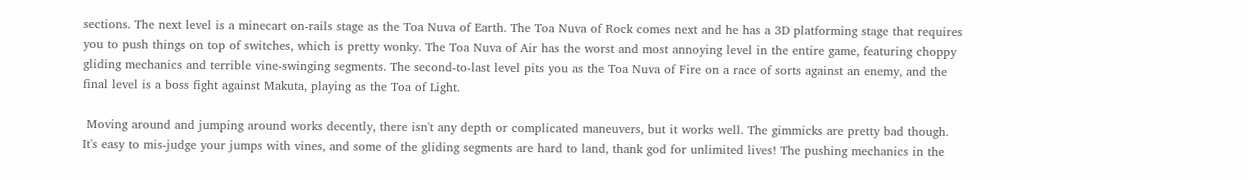sections. The next level is a minecart on-rails stage as the Toa Nuva of Earth. The Toa Nuva of Rock comes next and he has a 3D platforming stage that requires you to push things on top of switches, which is pretty wonky. The Toa Nuva of Air has the worst and most annoying level in the entire game, featuring choppy gliding mechanics and terrible vine-swinging segments. The second-to-last level pits you as the Toa Nuva of Fire on a race of sorts against an enemy, and the final level is a boss fight against Makuta, playing as the Toa of Light.

 Moving around and jumping around works decently, there isn't any depth or complicated maneuvers, but it works well. The gimmicks are pretty bad though. It's easy to mis-judge your jumps with vines, and some of the gliding segments are hard to land, thank god for unlimited lives! The pushing mechanics in the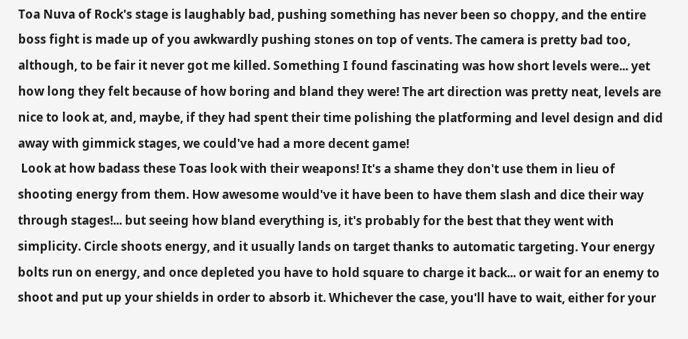Toa Nuva of Rock's stage is laughably bad, pushing something has never been so choppy, and the entire boss fight is made up of you awkwardly pushing stones on top of vents. The camera is pretty bad too, although, to be fair it never got me killed. Something I found fascinating was how short levels were... yet how long they felt because of how boring and bland they were! The art direction was pretty neat, levels are nice to look at, and, maybe, if they had spent their time polishing the platforming and level design and did away with gimmick stages, we could've had a more decent game!
 Look at how badass these Toas look with their weapons! It's a shame they don't use them in lieu of shooting energy from them. How awesome would've it have been to have them slash and dice their way through stages!... but seeing how bland everything is, it's probably for the best that they went with simplicity. Circle shoots energy, and it usually lands on target thanks to automatic targeting. Your energy bolts run on energy, and once depleted you have to hold square to charge it back... or wait for an enemy to shoot and put up your shields in order to absorb it. Whichever the case, you'll have to wait, either for your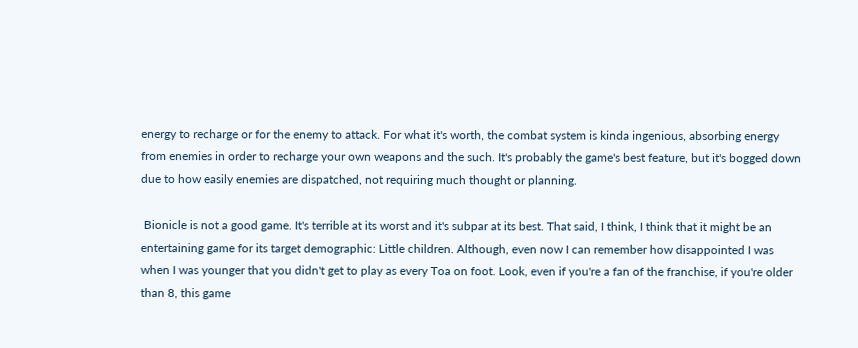energy to recharge or for the enemy to attack. For what it's worth, the combat system is kinda ingenious, absorbing energy from enemies in order to recharge your own weapons and the such. It's probably the game's best feature, but it's bogged down due to how easily enemies are dispatched, not requiring much thought or planning.

 Bionicle is not a good game. It's terrible at its worst and it's subpar at its best. That said, I think, I think that it might be an entertaining game for its target demographic: Little children. Although, even now I can remember how disappointed I was when I was younger that you didn't get to play as every Toa on foot. Look, even if you're a fan of the franchise, if you're older than 8, this game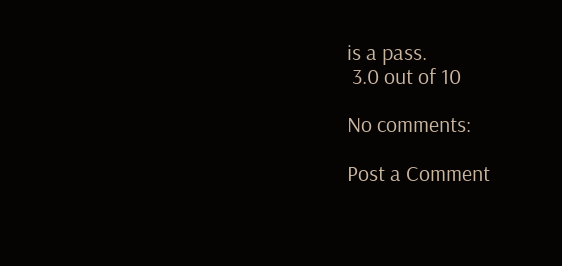is a pass.
 3.0 out of 10

No comments:

Post a Comment